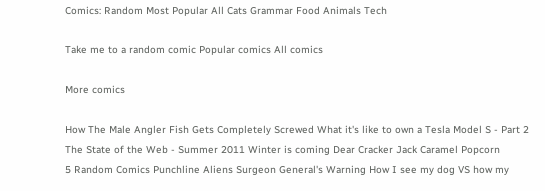Comics: Random Most Popular All Cats Grammar Food Animals Tech

Take me to a random comic Popular comics All comics

More comics

How The Male Angler Fish Gets Completely Screwed What it's like to own a Tesla Model S - Part 2
The State of the Web - Summer 2011 Winter is coming Dear Cracker Jack Caramel Popcorn
5 Random Comics Punchline Aliens Surgeon General's Warning How I see my dog VS how my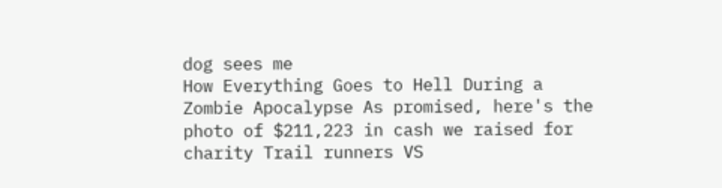dog sees me
How Everything Goes to Hell During a Zombie Apocalypse As promised, here's the photo of $211,223 in cash we raised for charity Trail runners VS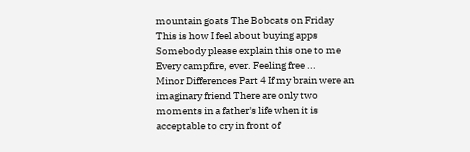mountain goats The Bobcats on Friday
This is how I feel about buying apps Somebody please explain this one to me Every campfire, ever. Feeling free ...
Minor Differences Part 4 If my brain were an imaginary friend There are only two moments in a father's life when it is acceptable to cry in front of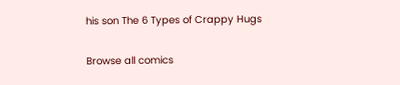his son The 6 Types of Crappy Hugs

Browse all comics